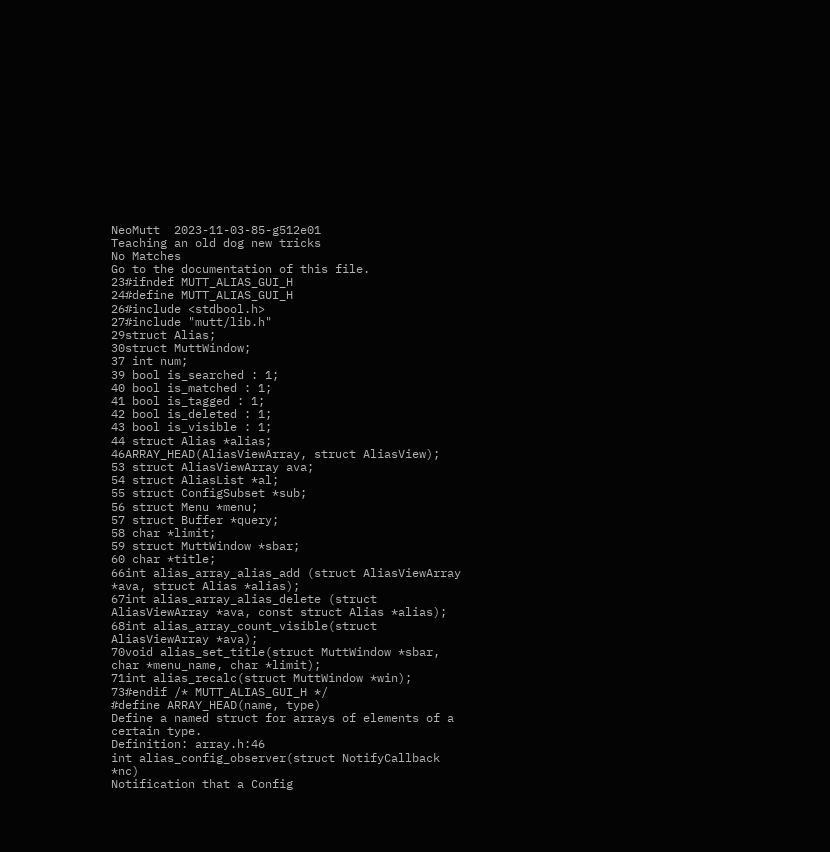NeoMutt  2023-11-03-85-g512e01
Teaching an old dog new tricks
No Matches
Go to the documentation of this file.
23#ifndef MUTT_ALIAS_GUI_H
24#define MUTT_ALIAS_GUI_H
26#include <stdbool.h>
27#include "mutt/lib.h"
29struct Alias;
30struct MuttWindow;
37 int num;
39 bool is_searched : 1;
40 bool is_matched : 1;
41 bool is_tagged : 1;
42 bool is_deleted : 1;
43 bool is_visible : 1;
44 struct Alias *alias;
46ARRAY_HEAD(AliasViewArray, struct AliasView);
53 struct AliasViewArray ava;
54 struct AliasList *al;
55 struct ConfigSubset *sub;
56 struct Menu *menu;
57 struct Buffer *query;
58 char *limit;
59 struct MuttWindow *sbar;
60 char *title;
66int alias_array_alias_add (struct AliasViewArray *ava, struct Alias *alias);
67int alias_array_alias_delete (struct AliasViewArray *ava, const struct Alias *alias);
68int alias_array_count_visible(struct AliasViewArray *ava);
70void alias_set_title(struct MuttWindow *sbar, char *menu_name, char *limit);
71int alias_recalc(struct MuttWindow *win);
73#endif /* MUTT_ALIAS_GUI_H */
#define ARRAY_HEAD(name, type)
Define a named struct for arrays of elements of a certain type.
Definition: array.h:46
int alias_config_observer(struct NotifyCallback *nc)
Notification that a Config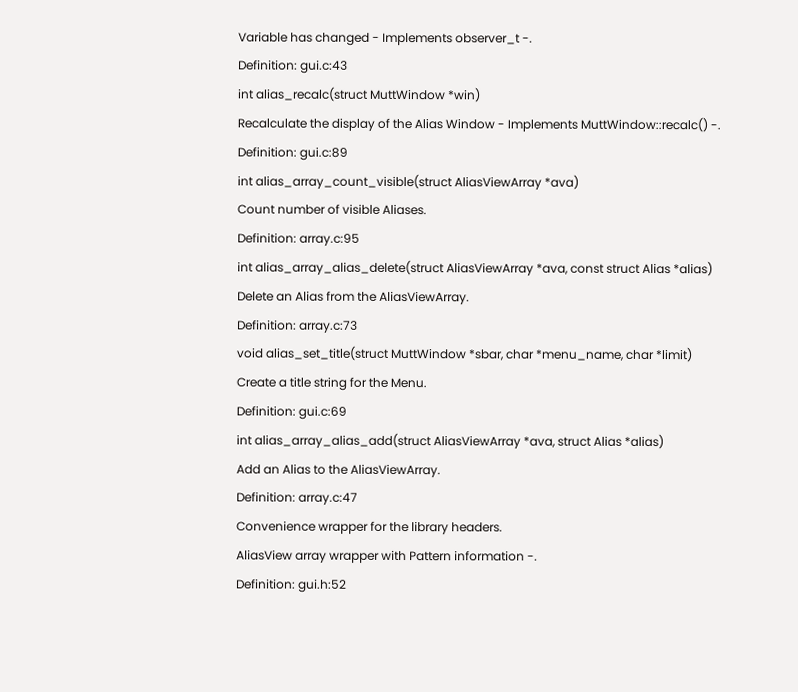Variable has changed - Implements observer_t -.
Definition: gui.c:43
int alias_recalc(struct MuttWindow *win)
Recalculate the display of the Alias Window - Implements MuttWindow::recalc() -.
Definition: gui.c:89
int alias_array_count_visible(struct AliasViewArray *ava)
Count number of visible Aliases.
Definition: array.c:95
int alias_array_alias_delete(struct AliasViewArray *ava, const struct Alias *alias)
Delete an Alias from the AliasViewArray.
Definition: array.c:73
void alias_set_title(struct MuttWindow *sbar, char *menu_name, char *limit)
Create a title string for the Menu.
Definition: gui.c:69
int alias_array_alias_add(struct AliasViewArray *ava, struct Alias *alias)
Add an Alias to the AliasViewArray.
Definition: array.c:47
Convenience wrapper for the library headers.
AliasView array wrapper with Pattern information -.
Definition: gui.h:52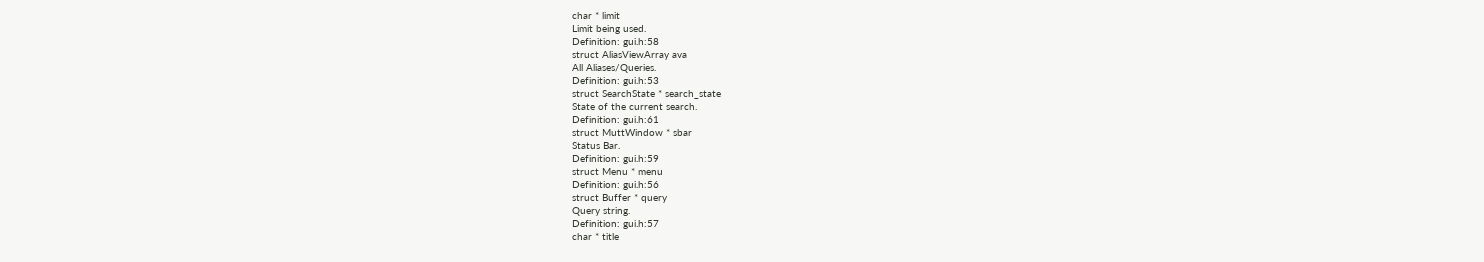char * limit
Limit being used.
Definition: gui.h:58
struct AliasViewArray ava
All Aliases/Queries.
Definition: gui.h:53
struct SearchState * search_state
State of the current search.
Definition: gui.h:61
struct MuttWindow * sbar
Status Bar.
Definition: gui.h:59
struct Menu * menu
Definition: gui.h:56
struct Buffer * query
Query string.
Definition: gui.h:57
char * title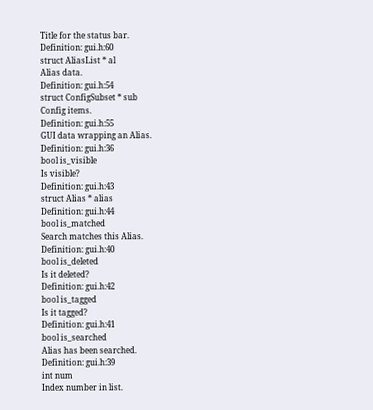Title for the status bar.
Definition: gui.h:60
struct AliasList * al
Alias data.
Definition: gui.h:54
struct ConfigSubset * sub
Config items.
Definition: gui.h:55
GUI data wrapping an Alias.
Definition: gui.h:36
bool is_visible
Is visible?
Definition: gui.h:43
struct Alias * alias
Definition: gui.h:44
bool is_matched
Search matches this Alias.
Definition: gui.h:40
bool is_deleted
Is it deleted?
Definition: gui.h:42
bool is_tagged
Is it tagged?
Definition: gui.h:41
bool is_searched
Alias has been searched.
Definition: gui.h:39
int num
Index number in list.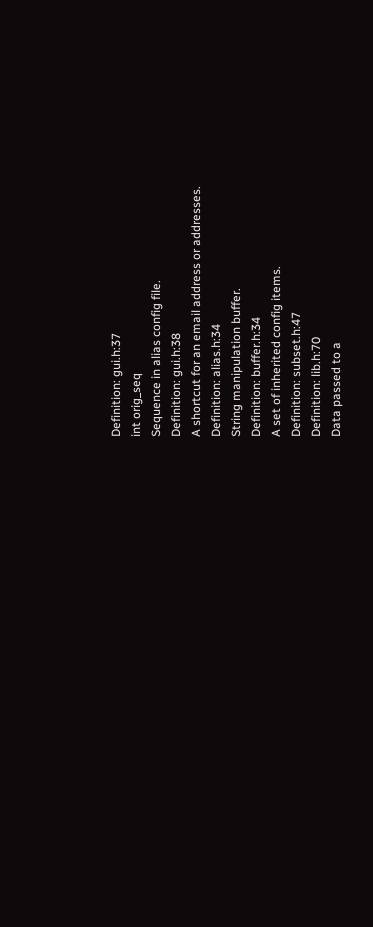Definition: gui.h:37
int orig_seq
Sequence in alias config file.
Definition: gui.h:38
A shortcut for an email address or addresses.
Definition: alias.h:34
String manipulation buffer.
Definition: buffer.h:34
A set of inherited config items.
Definition: subset.h:47
Definition: lib.h:70
Data passed to a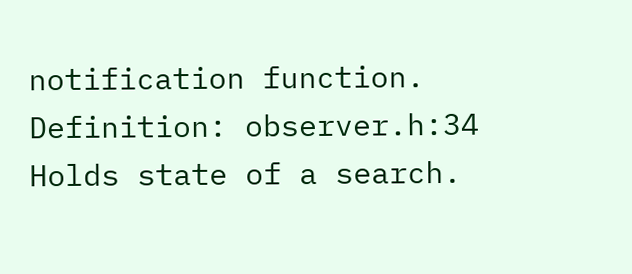notification function.
Definition: observer.h:34
Holds state of a search.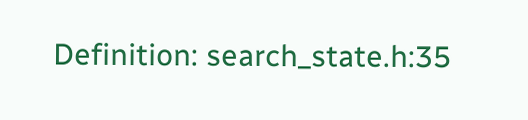Definition: search_state.h:35